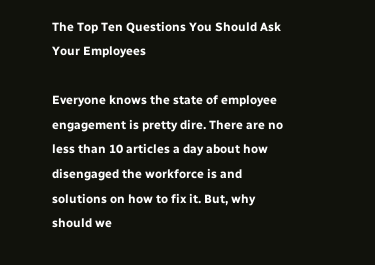The Top Ten Questions You Should Ask Your Employees

Everyone knows the state of employee engagement is pretty dire. There are no less than 10 articles a day about how disengaged the workforce is and solutions on how to fix it. But, why should we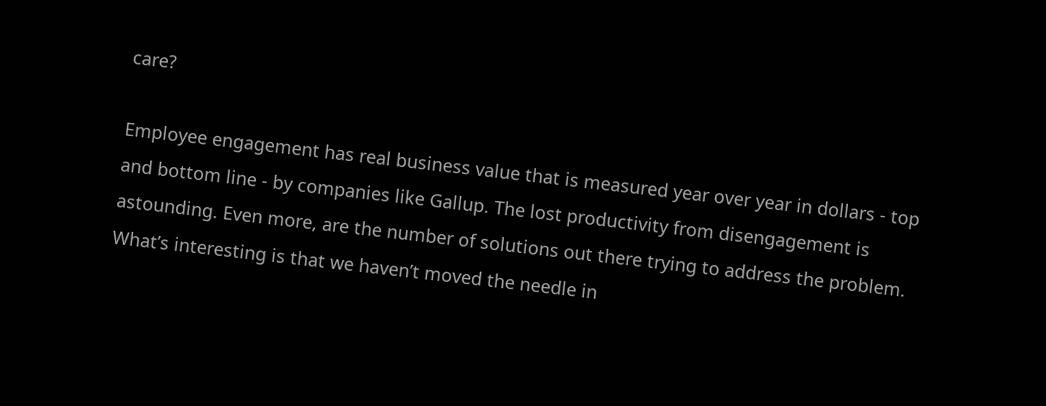care?

Employee engagement has real business value that is measured year over year in dollars - top and bottom line - by companies like Gallup. The lost productivity from disengagement is astounding. Even more, are the number of solutions out there trying to address the problem. What’s interesting is that we haven’t moved the needle in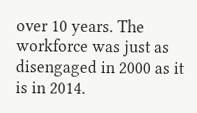over 10 years. The workforce was just as disengaged in 2000 as it is in 2014.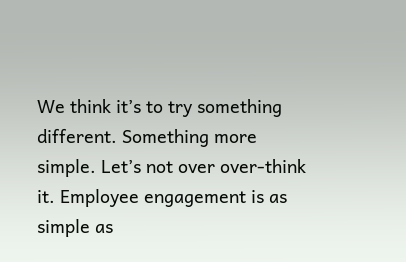We think it’s to try something different. Something more simple. Let’s not over over-think it. Employee engagement is as simple as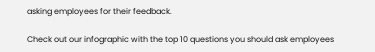asking employees for their feedback.

Check out our infographic with the top 10 questions you should ask employees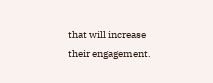that will increase their engagement.